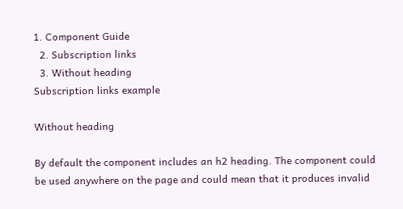1. Component Guide
  2. Subscription links
  3. Without heading
Subscription links example

Without heading

By default the component includes an h2 heading. The component could be used anywhere on the page and could mean that it produces invalid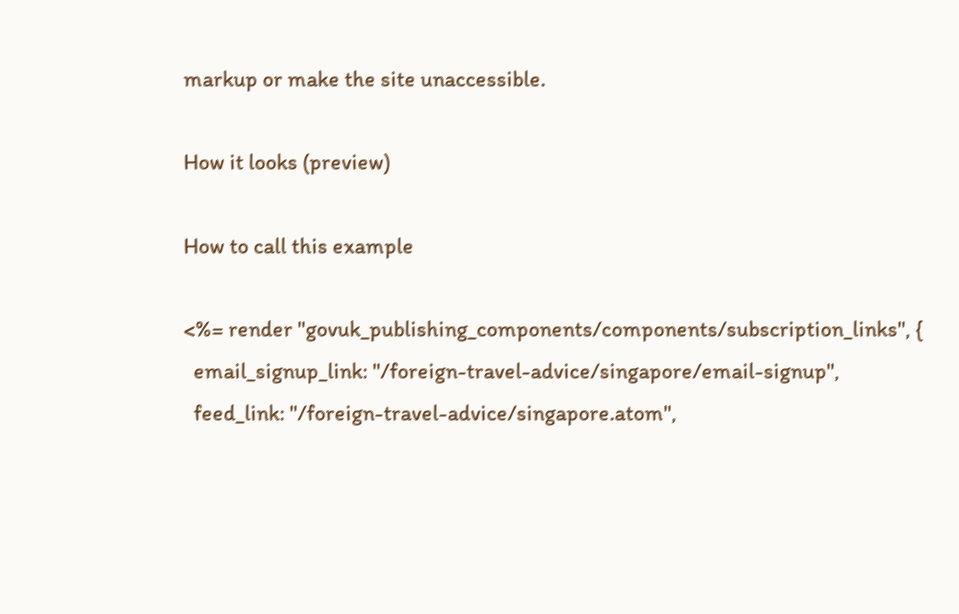markup or make the site unaccessible.

How it looks (preview)

How to call this example

<%= render "govuk_publishing_components/components/subscription_links", {
  email_signup_link: "/foreign-travel-advice/singapore/email-signup",
  feed_link: "/foreign-travel-advice/singapore.atom",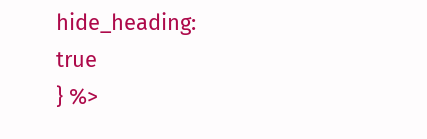hide_heading: true
} %>